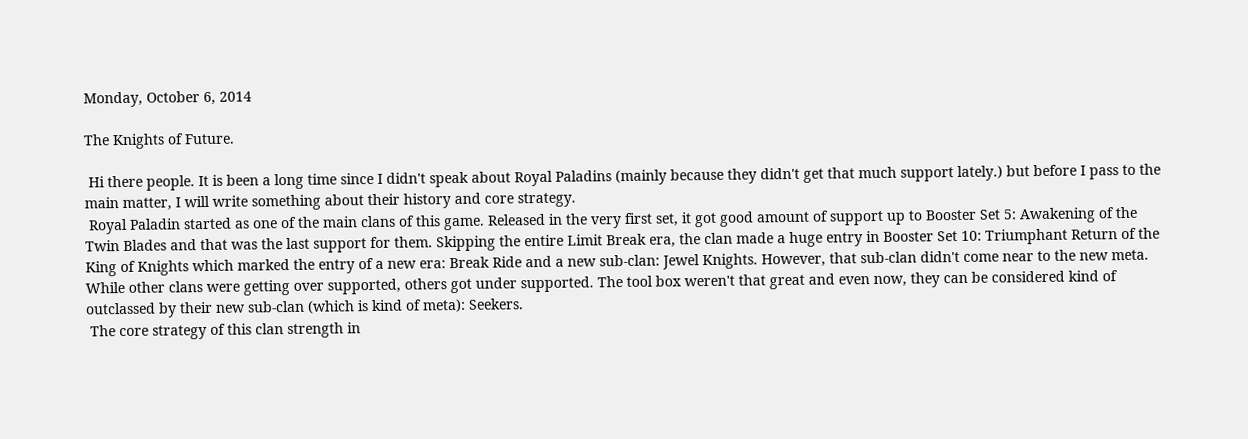Monday, October 6, 2014

The Knights of Future.

 Hi there people. It is been a long time since I didn't speak about Royal Paladins (mainly because they didn't get that much support lately.) but before I pass to the main matter, I will write something about their history and core strategy.
 Royal Paladin started as one of the main clans of this game. Released in the very first set, it got good amount of support up to Booster Set 5: Awakening of the Twin Blades and that was the last support for them. Skipping the entire Limit Break era, the clan made a huge entry in Booster Set 10: Triumphant Return of the King of Knights which marked the entry of a new era: Break Ride and a new sub-clan: Jewel Knights. However, that sub-clan didn't come near to the new meta. While other clans were getting over supported, others got under supported. The tool box weren't that great and even now, they can be considered kind of outclassed by their new sub-clan (which is kind of meta): Seekers.
 The core strategy of this clan strength in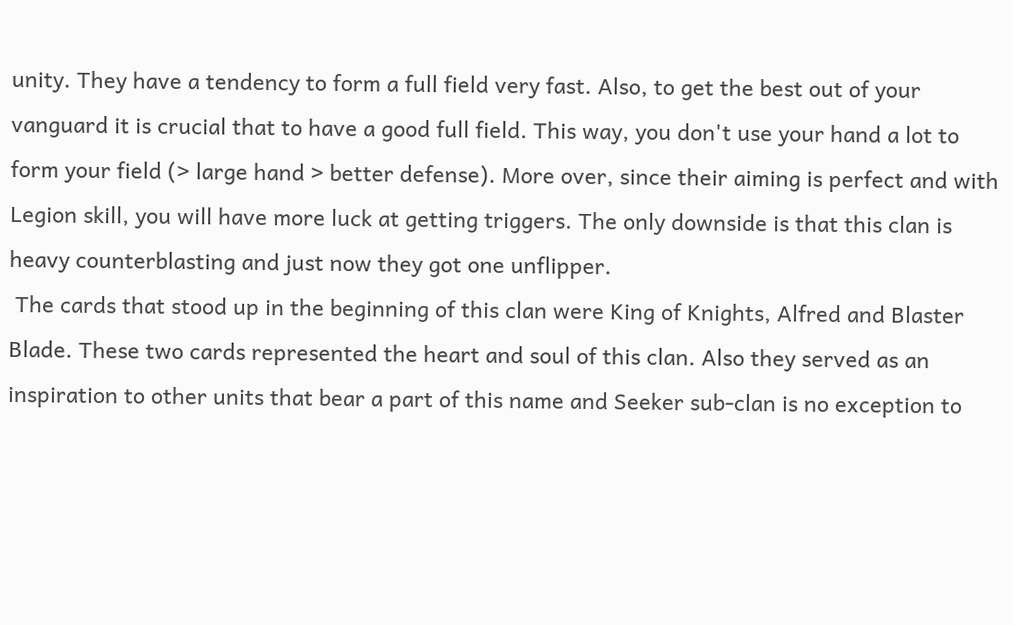unity. They have a tendency to form a full field very fast. Also, to get the best out of your vanguard it is crucial that to have a good full field. This way, you don't use your hand a lot to form your field (> large hand > better defense). More over, since their aiming is perfect and with Legion skill, you will have more luck at getting triggers. The only downside is that this clan is heavy counterblasting and just now they got one unflipper.
 The cards that stood up in the beginning of this clan were King of Knights, Alfred and Blaster Blade. These two cards represented the heart and soul of this clan. Also they served as an inspiration to other units that bear a part of this name and Seeker sub-clan is no exception to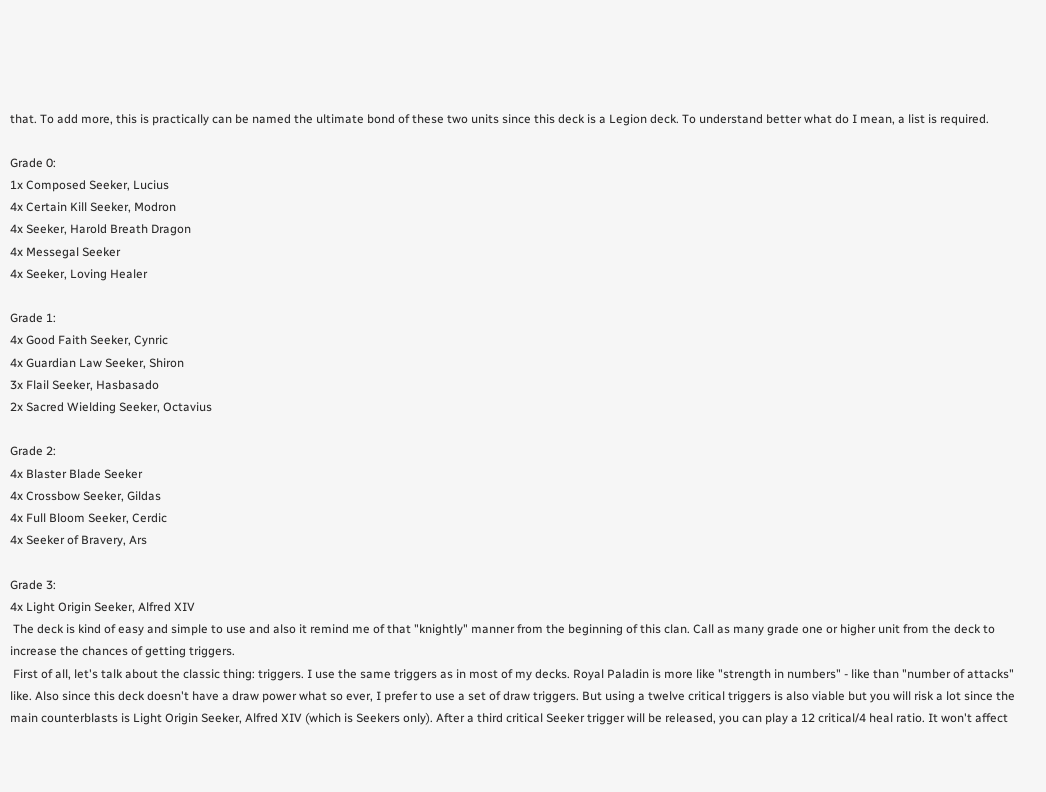that. To add more, this is practically can be named the ultimate bond of these two units since this deck is a Legion deck. To understand better what do I mean, a list is required.

Grade 0:
1x Composed Seeker, Lucius
4x Certain Kill Seeker, Modron
4x Seeker, Harold Breath Dragon
4x Messegal Seeker
4x Seeker, Loving Healer

Grade 1:
4x Good Faith Seeker, Cynric
4x Guardian Law Seeker, Shiron
3x Flail Seeker, Hasbasado
2x Sacred Wielding Seeker, Octavius

Grade 2:
4x Blaster Blade Seeker
4x Crossbow Seeker, Gildas
4x Full Bloom Seeker, Cerdic
4x Seeker of Bravery, Ars

Grade 3:
4x Light Origin Seeker, Alfred XIV
 The deck is kind of easy and simple to use and also it remind me of that "knightly" manner from the beginning of this clan. Call as many grade one or higher unit from the deck to increase the chances of getting triggers.
 First of all, let's talk about the classic thing: triggers. I use the same triggers as in most of my decks. Royal Paladin is more like "strength in numbers" - like than "number of attacks" like. Also since this deck doesn't have a draw power what so ever, I prefer to use a set of draw triggers. But using a twelve critical triggers is also viable but you will risk a lot since the main counterblasts is Light Origin Seeker, Alfred XIV (which is Seekers only). After a third critical Seeker trigger will be released, you can play a 12 critical/4 heal ratio. It won't affect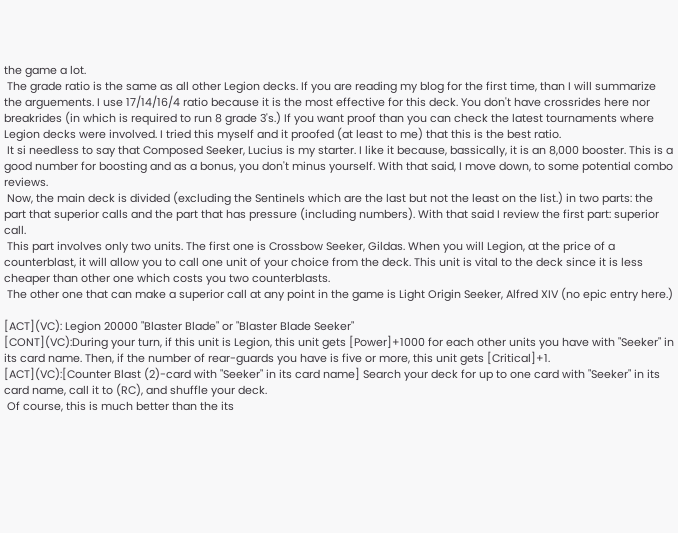the game a lot.
 The grade ratio is the same as all other Legion decks. If you are reading my blog for the first time, than I will summarize the arguements. I use 17/14/16/4 ratio because it is the most effective for this deck. You don't have crossrides here nor breakrides (in which is required to run 8 grade 3's.) If you want proof than you can check the latest tournaments where Legion decks were involved. I tried this myself and it proofed (at least to me) that this is the best ratio.
 It si needless to say that Composed Seeker, Lucius is my starter. I like it because, bassically, it is an 8,000 booster. This is a good number for boosting and as a bonus, you don't minus yourself. With that said, I move down, to some potential combo reviews.
 Now, the main deck is divided (excluding the Sentinels which are the last but not the least on the list.) in two parts: the part that superior calls and the part that has pressure (including numbers). With that said I review the first part: superior call.
 This part involves only two units. The first one is Crossbow Seeker, Gildas. When you will Legion, at the price of a counterblast, it will allow you to call one unit of your choice from the deck. This unit is vital to the deck since it is less cheaper than other one which costs you two counterblasts.
 The other one that can make a superior call at any point in the game is Light Origin Seeker, Alfred XIV (no epic entry here.)

[ACT](VC): Legion 20000 "Blaster Blade" or "Blaster Blade Seeker"
[CONT](VC):During your turn, if this unit is Legion, this unit gets [Power]+1000 for each other units you have with "Seeker" in its card name. Then, if the number of rear-guards you have is five or more, this unit gets [Critical]+1.
[ACT](VC):[Counter Blast (2)-card with "Seeker" in its card name] Search your deck for up to one card with "Seeker" in its card name, call it to (RC), and shuffle your deck.
 Of course, this is much better than the its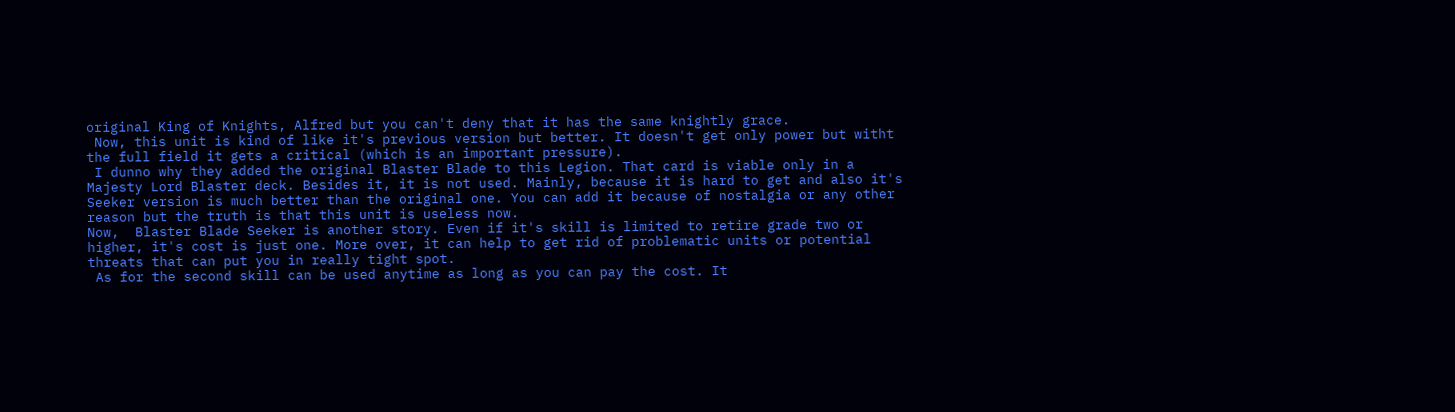original King of Knights, Alfred but you can't deny that it has the same knightly grace.
 Now, this unit is kind of like it's previous version but better. It doesn't get only power but witht the full field it gets a critical (which is an important pressure).
 I dunno why they added the original Blaster Blade to this Legion. That card is viable only in a Majesty Lord Blaster deck. Besides it, it is not used. Mainly, because it is hard to get and also it's Seeker version is much better than the original one. You can add it because of nostalgia or any other reason but the truth is that this unit is useless now.
Now,  Blaster Blade Seeker is another story. Even if it's skill is limited to retire grade two or higher, it's cost is just one. More over, it can help to get rid of problematic units or potential threats that can put you in really tight spot.
 As for the second skill can be used anytime as long as you can pay the cost. It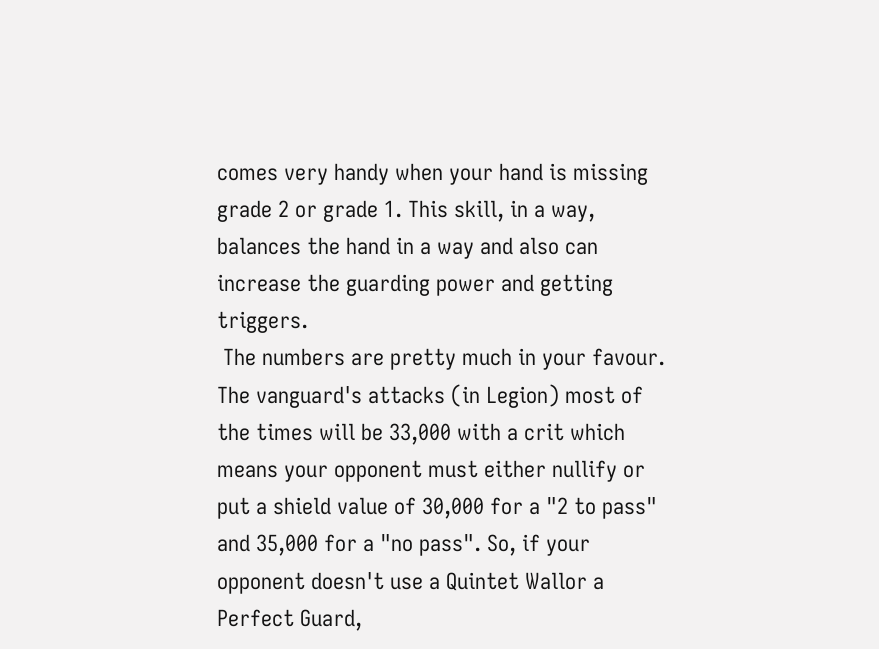comes very handy when your hand is missing grade 2 or grade 1. This skill, in a way, balances the hand in a way and also can increase the guarding power and getting triggers.
 The numbers are pretty much in your favour. The vanguard's attacks (in Legion) most of the times will be 33,000 with a crit which means your opponent must either nullify or put a shield value of 30,000 for a "2 to pass" and 35,000 for a "no pass". So, if your opponent doesn't use a Quintet Wallor a Perfect Guard,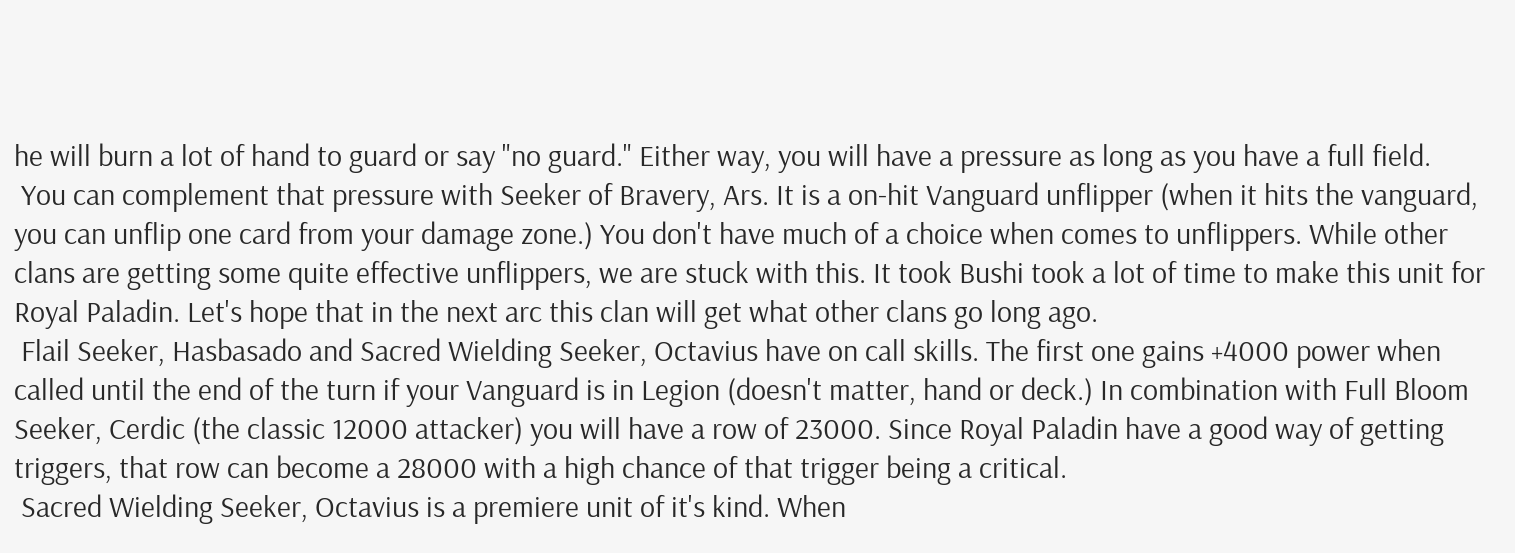he will burn a lot of hand to guard or say "no guard." Either way, you will have a pressure as long as you have a full field.
 You can complement that pressure with Seeker of Bravery, Ars. It is a on-hit Vanguard unflipper (when it hits the vanguard, you can unflip one card from your damage zone.) You don't have much of a choice when comes to unflippers. While other clans are getting some quite effective unflippers, we are stuck with this. It took Bushi took a lot of time to make this unit for Royal Paladin. Let's hope that in the next arc this clan will get what other clans go long ago.
 Flail Seeker, Hasbasado and Sacred Wielding Seeker, Octavius have on call skills. The first one gains +4000 power when called until the end of the turn if your Vanguard is in Legion (doesn't matter, hand or deck.) In combination with Full Bloom Seeker, Cerdic (the classic 12000 attacker) you will have a row of 23000. Since Royal Paladin have a good way of getting triggers, that row can become a 28000 with a high chance of that trigger being a critical.
 Sacred Wielding Seeker, Octavius is a premiere unit of it's kind. When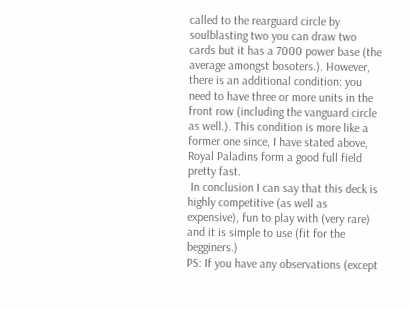called to the rearguard circle by soulblasting two you can draw two cards but it has a 7000 power base (the average amongst bosoters.). However, there is an additional condition: you need to have three or more units in the front row (including the vanguard circle as well.). This condition is more like a former one since, I have stated above, Royal Paladins form a good full field pretty fast.
 In conclusion I can say that this deck is highly competitive (as well as expensive), fun to play with (very rare) and it is simple to use (fit for the begginers.)
PS: If you have any observations (except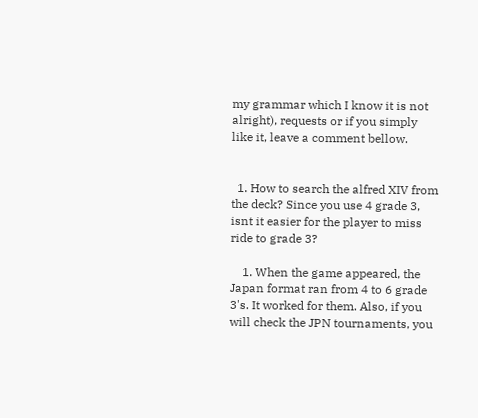my grammar which I know it is not alright), requests or if you simply like it, leave a comment bellow.


  1. How to search the alfred XIV from the deck? Since you use 4 grade 3, isnt it easier for the player to miss ride to grade 3?

    1. When the game appeared, the Japan format ran from 4 to 6 grade 3's. It worked for them. Also, if you will check the JPN tournaments, you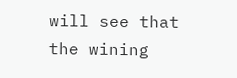will see that the wining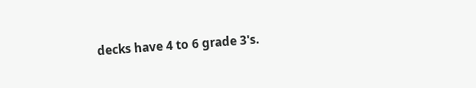decks have 4 to 6 grade 3's.